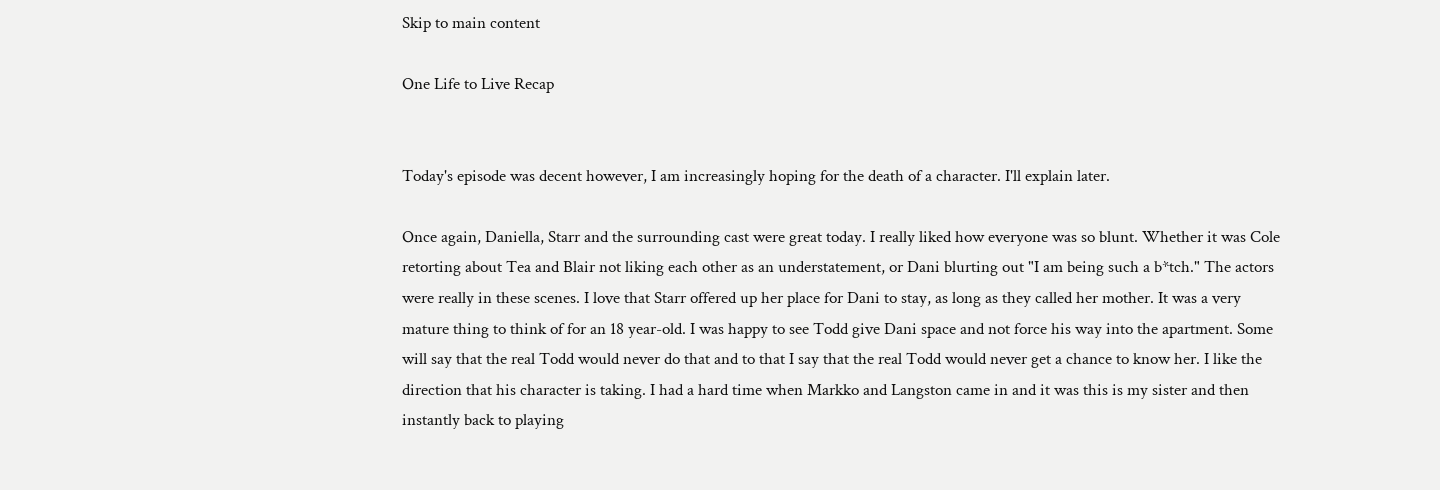Skip to main content

One Life to Live Recap


Today's episode was decent however, I am increasingly hoping for the death of a character. I'll explain later.

Once again, Daniella, Starr and the surrounding cast were great today. I really liked how everyone was so blunt. Whether it was Cole retorting about Tea and Blair not liking each other as an understatement, or Dani blurting out "I am being such a b*tch." The actors were really in these scenes. I love that Starr offered up her place for Dani to stay, as long as they called her mother. It was a very mature thing to think of for an 18 year-old. I was happy to see Todd give Dani space and not force his way into the apartment. Some will say that the real Todd would never do that and to that I say that the real Todd would never get a chance to know her. I like the direction that his character is taking. I had a hard time when Markko and Langston came in and it was this is my sister and then instantly back to playing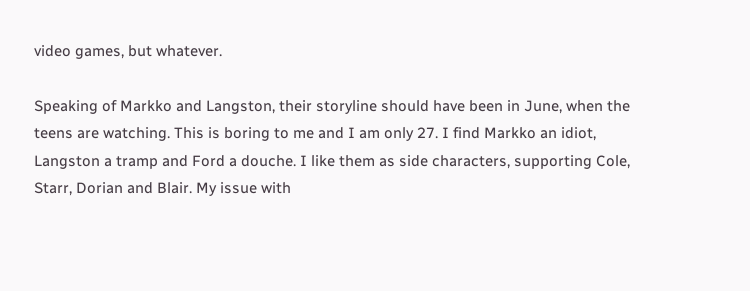video games, but whatever.

Speaking of Markko and Langston, their storyline should have been in June, when the teens are watching. This is boring to me and I am only 27. I find Markko an idiot, Langston a tramp and Ford a douche. I like them as side characters, supporting Cole, Starr, Dorian and Blair. My issue with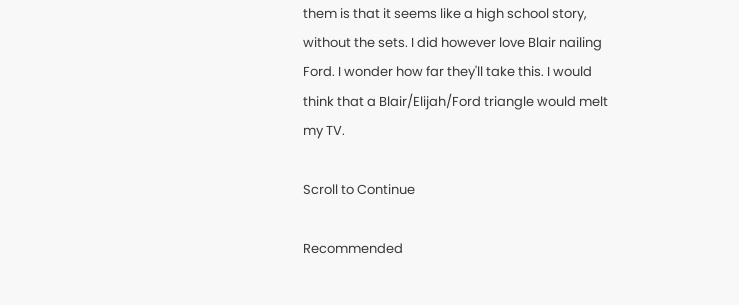them is that it seems like a high school story, without the sets. I did however love Blair nailing Ford. I wonder how far they'll take this. I would think that a Blair/Elijah/Ford triangle would melt my TV.

Scroll to Continue

Recommended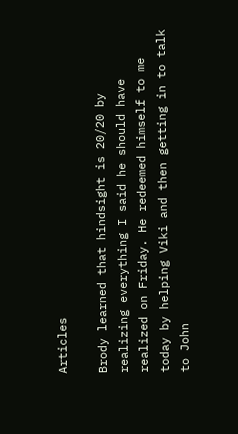Articles

Brody learned that hindsight is 20/20 by realizing everything I said he should have realized on Friday. He redeemed himself to me today by helping Viki and then getting in to talk to John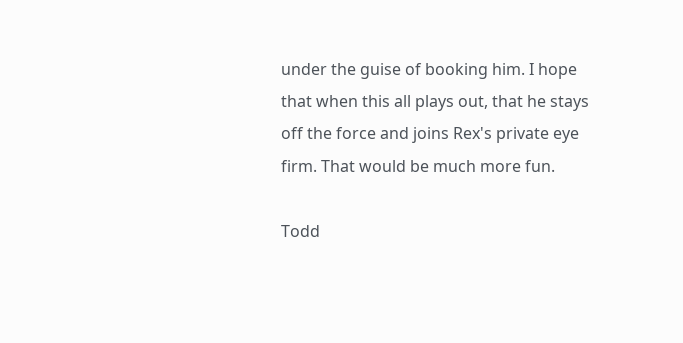under the guise of booking him. I hope that when this all plays out, that he stays off the force and joins Rex's private eye firm. That would be much more fun.

Todd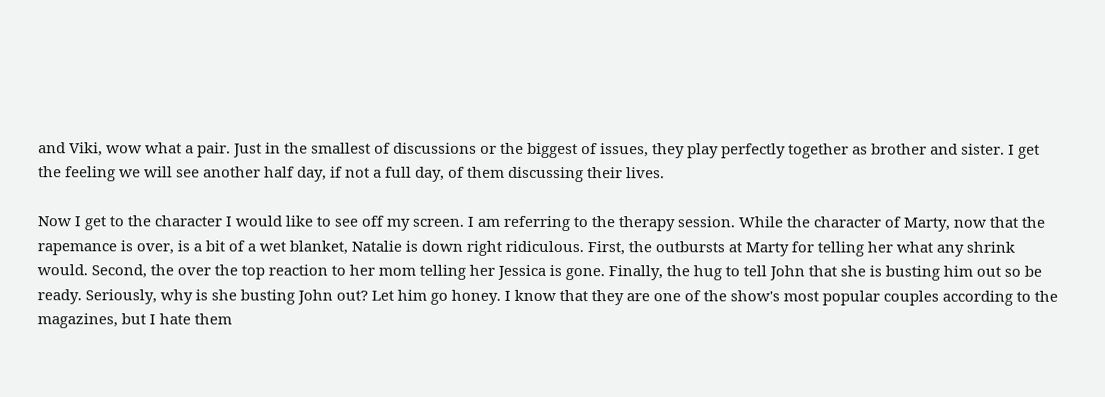and Viki, wow what a pair. Just in the smallest of discussions or the biggest of issues, they play perfectly together as brother and sister. I get the feeling we will see another half day, if not a full day, of them discussing their lives.

Now I get to the character I would like to see off my screen. I am referring to the therapy session. While the character of Marty, now that the rapemance is over, is a bit of a wet blanket, Natalie is down right ridiculous. First, the outbursts at Marty for telling her what any shrink would. Second, the over the top reaction to her mom telling her Jessica is gone. Finally, the hug to tell John that she is busting him out so be ready. Seriously, why is she busting John out? Let him go honey. I know that they are one of the show's most popular couples according to the magazines, but I hate them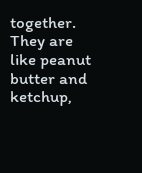together. They are like peanut butter and ketchup,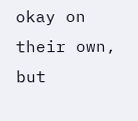okay on their own, but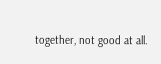together, not good at all.